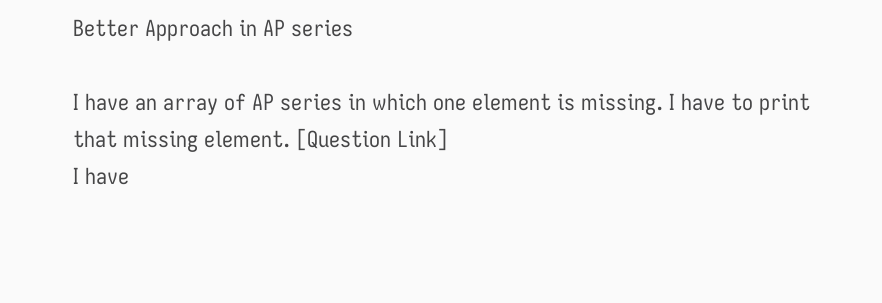Better Approach in AP series

I have an array of AP series in which one element is missing. I have to print that missing element. [Question Link]
I have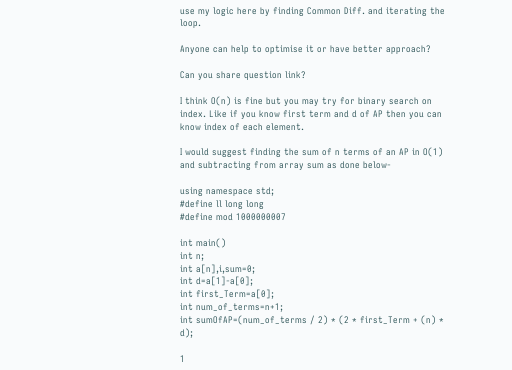use my logic here by finding Common Diff. and iterating the loop.

Anyone can help to optimise it or have better approach?

Can you share question link?

I think O(n) is fine but you may try for binary search on index. Like if you know first term and d of AP then you can know index of each element.

I would suggest finding the sum of n terms of an AP in O(1) and subtracting from array sum as done below-

using namespace std;
#define ll long long
#define mod 1000000007

int main()
int n;
int a[n],i,sum=0;
int d=a[1]-a[0];
int first_Term=a[0];
int num_of_terms=n+1;
int sumOfAP=(num_of_terms / 2) * (2 * first_Term + (n) * d);

1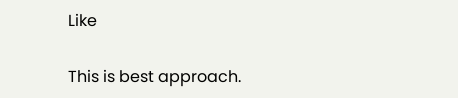Like

This is best approach.